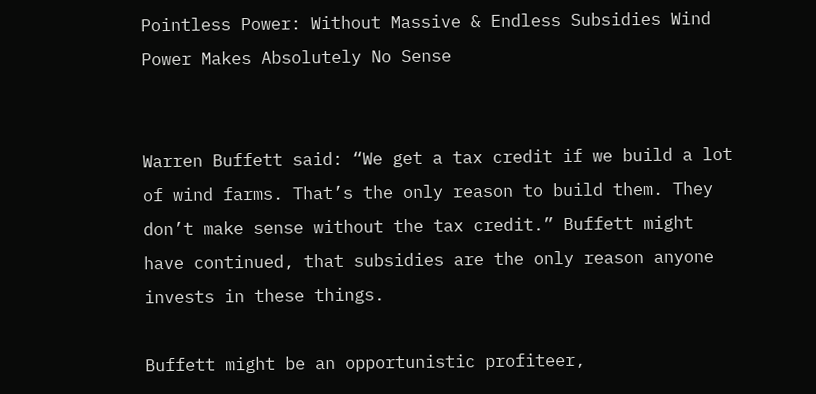Pointless Power: Without Massive & Endless Subsidies Wind Power Makes Absolutely No Sense


Warren Buffett said: “We get a tax credit if we build a lot of wind farms. That’s the only reason to build them. They don’t make sense without the tax credit.” Buffett might have continued, that subsidies are the only reason anyone invests in these things.

Buffett might be an opportunistic profiteer,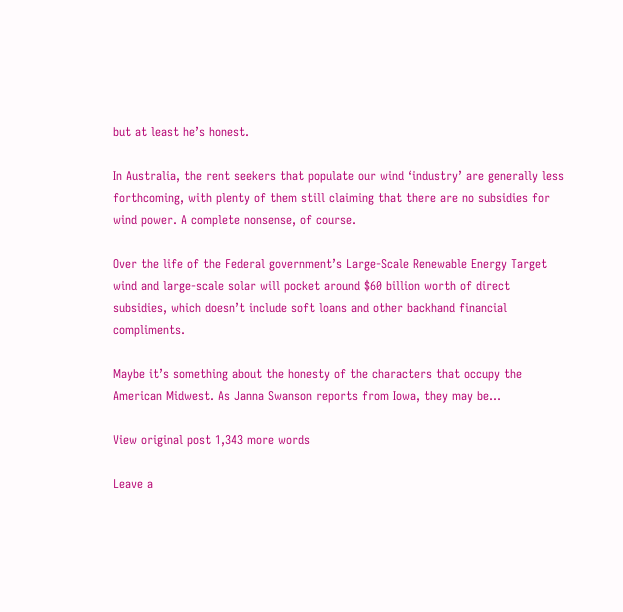but at least he’s honest.

In Australia, the rent seekers that populate our wind ‘industry’ are generally less forthcoming, with plenty of them still claiming that there are no subsidies for wind power. A complete nonsense, of course.

Over the life of the Federal government’s Large-Scale Renewable Energy Target wind and large-scale solar will pocket around $60 billion worth of direct subsidies, which doesn’t include soft loans and other backhand financial compliments.

Maybe it’s something about the honesty of the characters that occupy the American Midwest. As Janna Swanson reports from Iowa, they may be…

View original post 1,343 more words

Leave a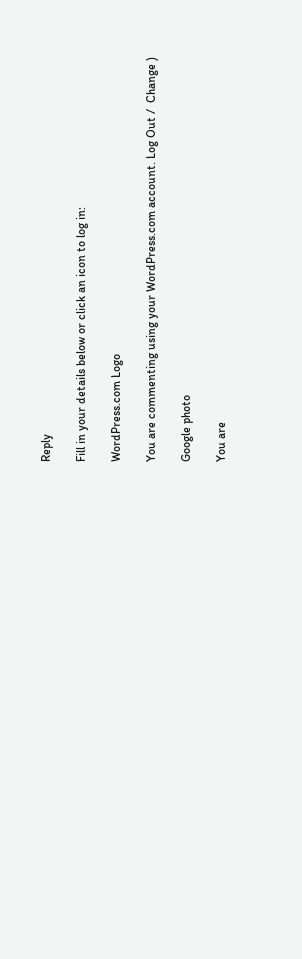Reply

Fill in your details below or click an icon to log in:

WordPress.com Logo

You are commenting using your WordPress.com account. Log Out /  Change )

Google photo

You are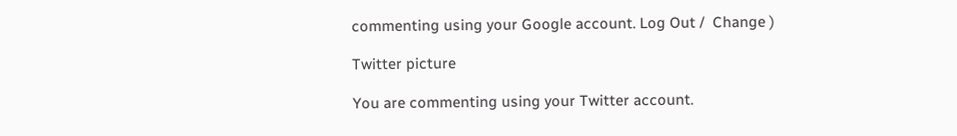commenting using your Google account. Log Out /  Change )

Twitter picture

You are commenting using your Twitter account.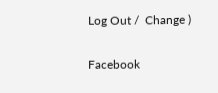Log Out /  Change )

Facebook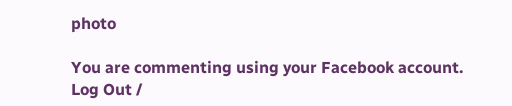photo

You are commenting using your Facebook account. Log Out /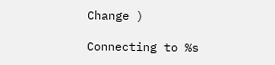Change )

Connecting to %s